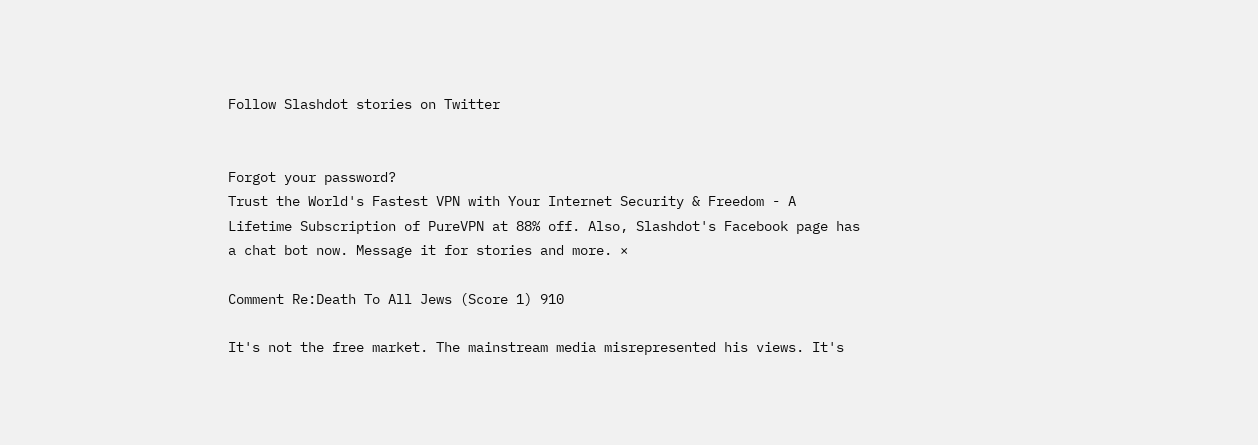Follow Slashdot stories on Twitter


Forgot your password?
Trust the World's Fastest VPN with Your Internet Security & Freedom - A Lifetime Subscription of PureVPN at 88% off. Also, Slashdot's Facebook page has a chat bot now. Message it for stories and more. ×

Comment Re:Death To All Jews (Score 1) 910

It's not the free market. The mainstream media misrepresented his views. It's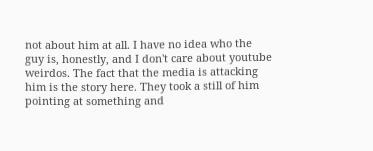not about him at all. I have no idea who the guy is, honestly, and I don't care about youtube weirdos. The fact that the media is attacking him is the story here. They took a still of him pointing at something and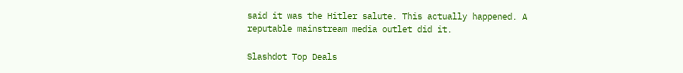said it was the Hitler salute. This actually happened. A reputable mainstream media outlet did it.

Slashdot Top Deals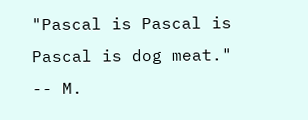"Pascal is Pascal is Pascal is dog meat." -- M.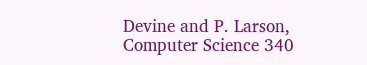Devine and P. Larson, Computer Science 340